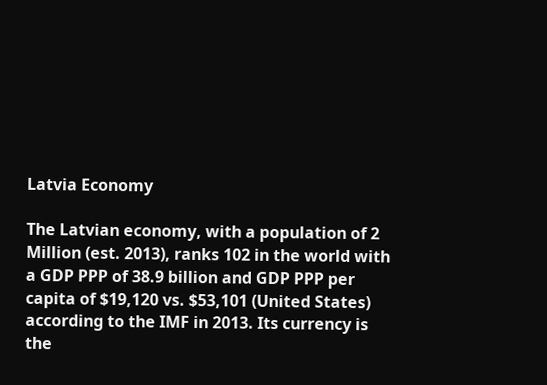Latvia Economy

The Latvian economy, with a population of 2 Million (est. 2013), ranks 102 in the world with a GDP PPP of 38.9 billion and GDP PPP per capita of $19,120 vs. $53,101 (United States) according to the IMF in 2013. Its currency is the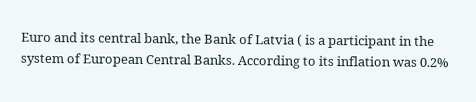Euro and its central bank, the Bank of Latvia ( is a participant in the system of European Central Banks. According to its inflation was 0.2%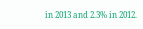in 2013 and 2.3% in 2012.